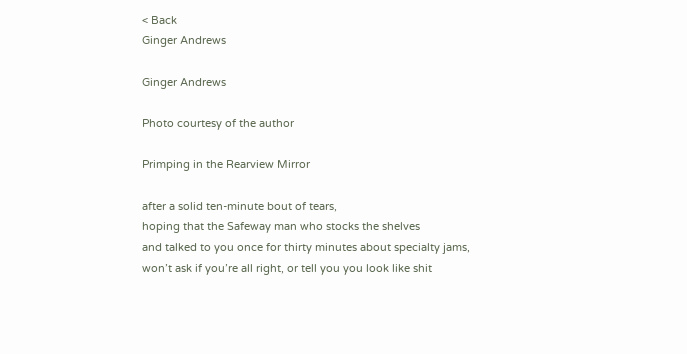< Back
Ginger Andrews

Ginger Andrews

Photo courtesy of the author

Primping in the Rearview Mirror

after a solid ten-minute bout of tears,
hoping that the Safeway man who stocks the shelves
and talked to you once for thirty minutes about specialty jams,
won’t ask if you’re all right, or tell you you look like shit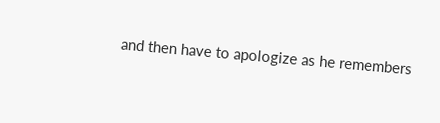and then have to apologize as he remembers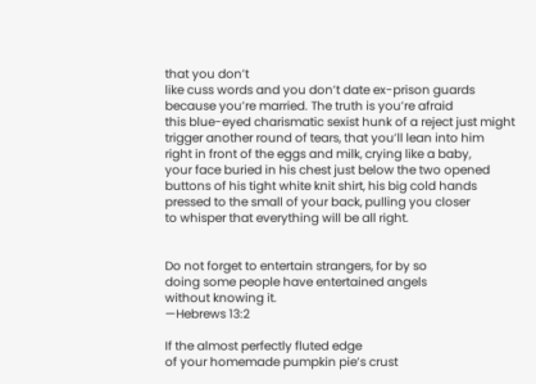that you don’t
like cuss words and you don’t date ex-prison guards
because you’re married. The truth is you’re afraid
this blue-eyed charismatic sexist hunk of a reject just might
trigger another round of tears, that you’ll lean into him
right in front of the eggs and milk, crying like a baby,
your face buried in his chest just below the two opened
buttons of his tight white knit shirt, his big cold hands
pressed to the small of your back, pulling you closer
to whisper that everything will be all right.


Do not forget to entertain strangers, for by so
doing some people have entertained angels
without knowing it.
—Hebrews 13:2

If the almost perfectly fluted edge
of your homemade pumpkin pie’s crust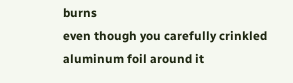burns
even though you carefully crinkled aluminum foil around it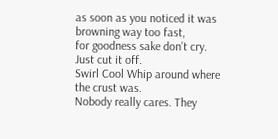as soon as you noticed it was browning way too fast,
for goodness sake don’t cry. Just cut it off.
Swirl Cool Whip around where the crust was.
Nobody really cares. They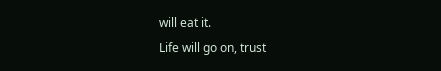will eat it.
Life will go on, trust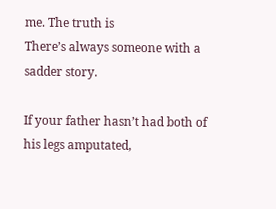me. The truth is
There’s always someone with a sadder story.

If your father hasn’t had both of his legs amputated,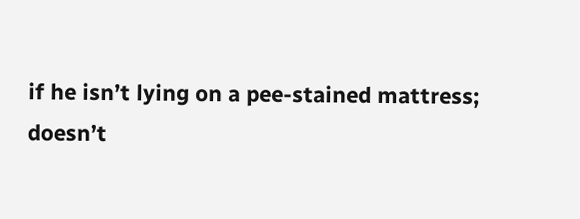if he isn’t lying on a pee-stained mattress;
doesn’t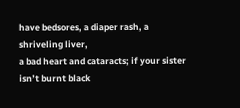have bedsores, a diaper rash, a shriveling liver,
a bad heart and cataracts; if your sister
isn’t burnt black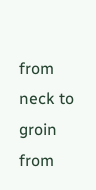from neck to groin
from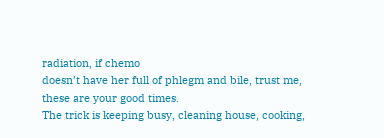radiation, if chemo
doesn’t have her full of phlegm and bile, trust me,
these are your good times.
The trick is keeping busy, cleaning house, cooking,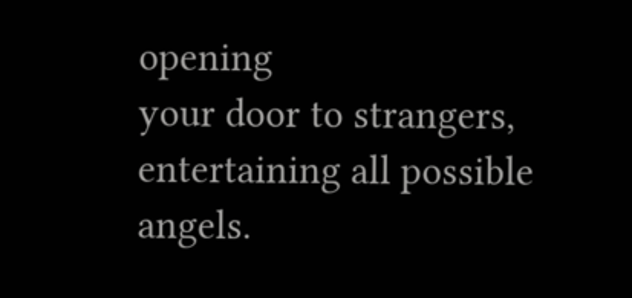opening
your door to strangers, entertaining all possible angels.